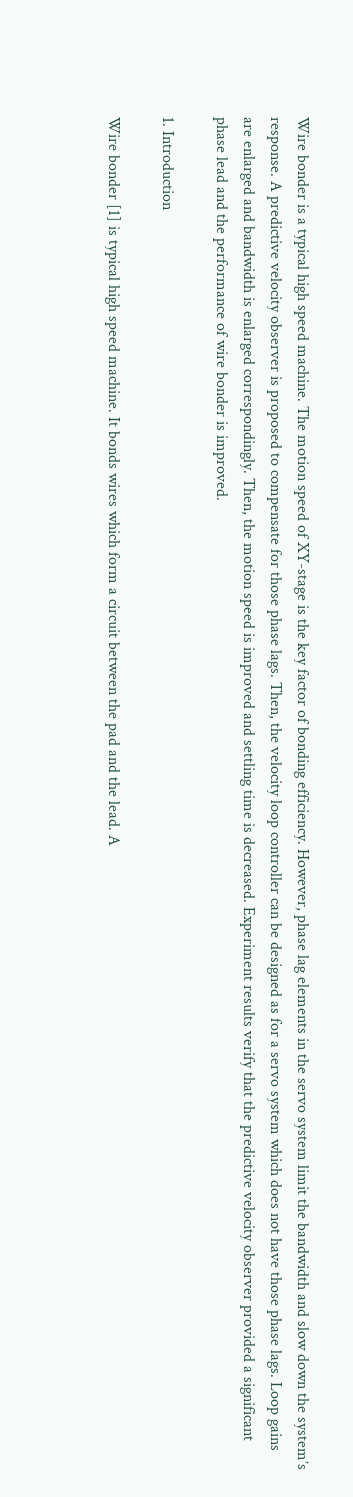Wire bonder is a typical high speed machine. The motion speed of XY-stage is the key factor of bonding efficiency. However, phase lag elements in the servo system limit the bandwidth and slow down the system’s response. A predictive velocity observer is proposed to compensate for those phase lags. Then, the velocity loop controller can be designed as for a servo system which does not have those phase lags. Loop gains are enlarged and bandwidth is enlarged correspondingly. Then, the motion speed is improved and settling time is decreased. Experiment results verify that the predictive velocity observer provided a significant phase lead and the performance of wire bonder is improved.

1. Introduction

Wire bonder [1] is typical high speed machine. It bonds wires which form a circuit between the pad and the lead. A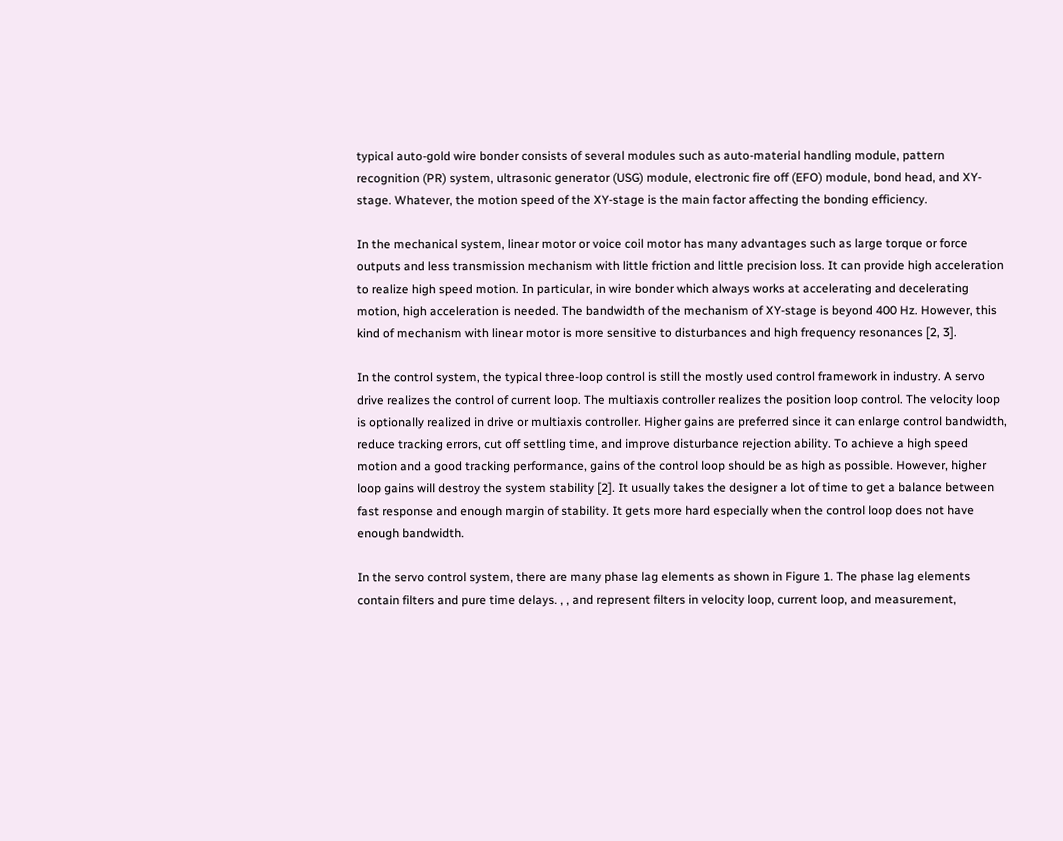typical auto-gold wire bonder consists of several modules such as auto-material handling module, pattern recognition (PR) system, ultrasonic generator (USG) module, electronic fire off (EFO) module, bond head, and XY-stage. Whatever, the motion speed of the XY-stage is the main factor affecting the bonding efficiency.

In the mechanical system, linear motor or voice coil motor has many advantages such as large torque or force outputs and less transmission mechanism with little friction and little precision loss. It can provide high acceleration to realize high speed motion. In particular, in wire bonder which always works at accelerating and decelerating motion, high acceleration is needed. The bandwidth of the mechanism of XY-stage is beyond 400 Hz. However, this kind of mechanism with linear motor is more sensitive to disturbances and high frequency resonances [2, 3].

In the control system, the typical three-loop control is still the mostly used control framework in industry. A servo drive realizes the control of current loop. The multiaxis controller realizes the position loop control. The velocity loop is optionally realized in drive or multiaxis controller. Higher gains are preferred since it can enlarge control bandwidth, reduce tracking errors, cut off settling time, and improve disturbance rejection ability. To achieve a high speed motion and a good tracking performance, gains of the control loop should be as high as possible. However, higher loop gains will destroy the system stability [2]. It usually takes the designer a lot of time to get a balance between fast response and enough margin of stability. It gets more hard especially when the control loop does not have enough bandwidth.

In the servo control system, there are many phase lag elements as shown in Figure 1. The phase lag elements contain filters and pure time delays. , , and represent filters in velocity loop, current loop, and measurement,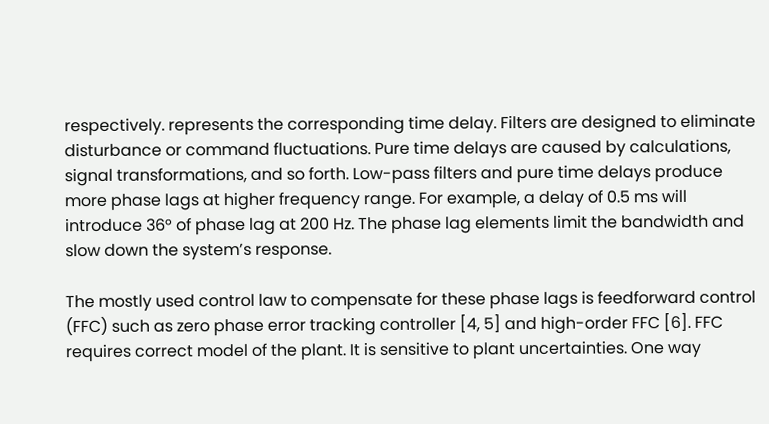respectively. represents the corresponding time delay. Filters are designed to eliminate disturbance or command fluctuations. Pure time delays are caused by calculations, signal transformations, and so forth. Low-pass filters and pure time delays produce more phase lags at higher frequency range. For example, a delay of 0.5 ms will introduce 36° of phase lag at 200 Hz. The phase lag elements limit the bandwidth and slow down the system’s response.

The mostly used control law to compensate for these phase lags is feedforward control (FFC) such as zero phase error tracking controller [4, 5] and high-order FFC [6]. FFC requires correct model of the plant. It is sensitive to plant uncertainties. One way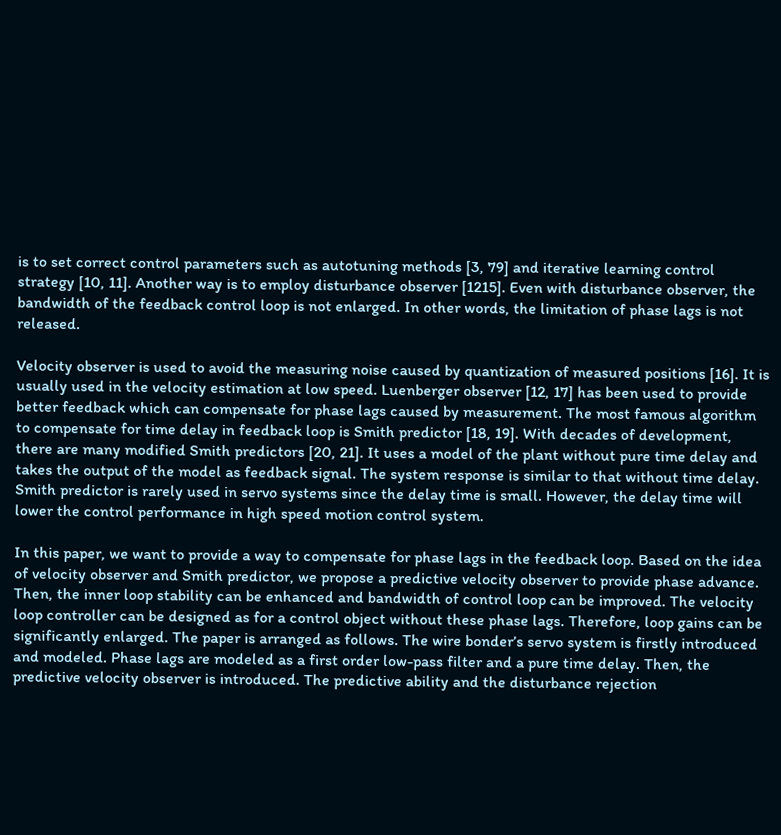is to set correct control parameters such as autotuning methods [3, 79] and iterative learning control strategy [10, 11]. Another way is to employ disturbance observer [1215]. Even with disturbance observer, the bandwidth of the feedback control loop is not enlarged. In other words, the limitation of phase lags is not released.

Velocity observer is used to avoid the measuring noise caused by quantization of measured positions [16]. It is usually used in the velocity estimation at low speed. Luenberger observer [12, 17] has been used to provide better feedback which can compensate for phase lags caused by measurement. The most famous algorithm to compensate for time delay in feedback loop is Smith predictor [18, 19]. With decades of development, there are many modified Smith predictors [20, 21]. It uses a model of the plant without pure time delay and takes the output of the model as feedback signal. The system response is similar to that without time delay. Smith predictor is rarely used in servo systems since the delay time is small. However, the delay time will lower the control performance in high speed motion control system.

In this paper, we want to provide a way to compensate for phase lags in the feedback loop. Based on the idea of velocity observer and Smith predictor, we propose a predictive velocity observer to provide phase advance. Then, the inner loop stability can be enhanced and bandwidth of control loop can be improved. The velocity loop controller can be designed as for a control object without these phase lags. Therefore, loop gains can be significantly enlarged. The paper is arranged as follows. The wire bonder’s servo system is firstly introduced and modeled. Phase lags are modeled as a first order low-pass filter and a pure time delay. Then, the predictive velocity observer is introduced. The predictive ability and the disturbance rejection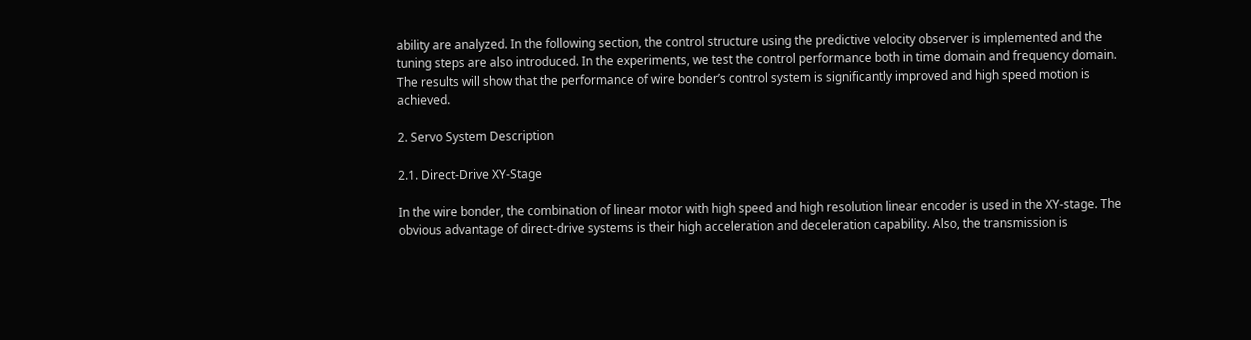ability are analyzed. In the following section, the control structure using the predictive velocity observer is implemented and the tuning steps are also introduced. In the experiments, we test the control performance both in time domain and frequency domain. The results will show that the performance of wire bonder’s control system is significantly improved and high speed motion is achieved.

2. Servo System Description

2.1. Direct-Drive XY-Stage

In the wire bonder, the combination of linear motor with high speed and high resolution linear encoder is used in the XY-stage. The obvious advantage of direct-drive systems is their high acceleration and deceleration capability. Also, the transmission is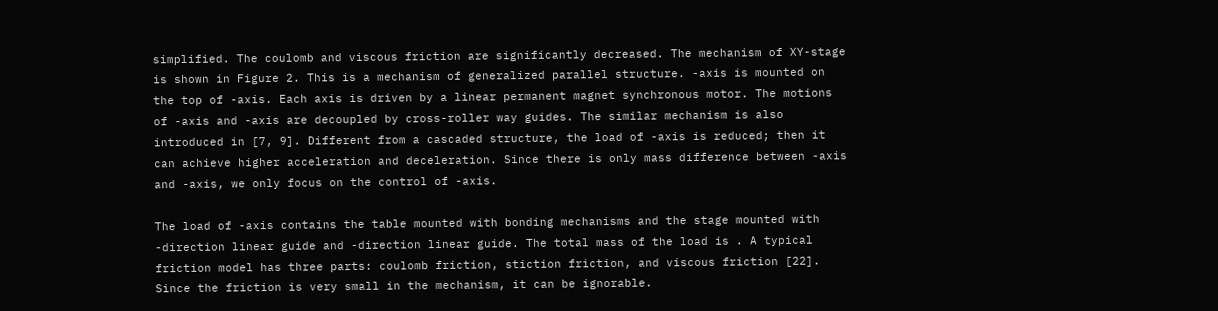simplified. The coulomb and viscous friction are significantly decreased. The mechanism of XY-stage is shown in Figure 2. This is a mechanism of generalized parallel structure. -axis is mounted on the top of -axis. Each axis is driven by a linear permanent magnet synchronous motor. The motions of -axis and -axis are decoupled by cross-roller way guides. The similar mechanism is also introduced in [7, 9]. Different from a cascaded structure, the load of -axis is reduced; then it can achieve higher acceleration and deceleration. Since there is only mass difference between -axis and -axis, we only focus on the control of -axis.

The load of -axis contains the table mounted with bonding mechanisms and the stage mounted with -direction linear guide and -direction linear guide. The total mass of the load is . A typical friction model has three parts: coulomb friction, stiction friction, and viscous friction [22]. Since the friction is very small in the mechanism, it can be ignorable.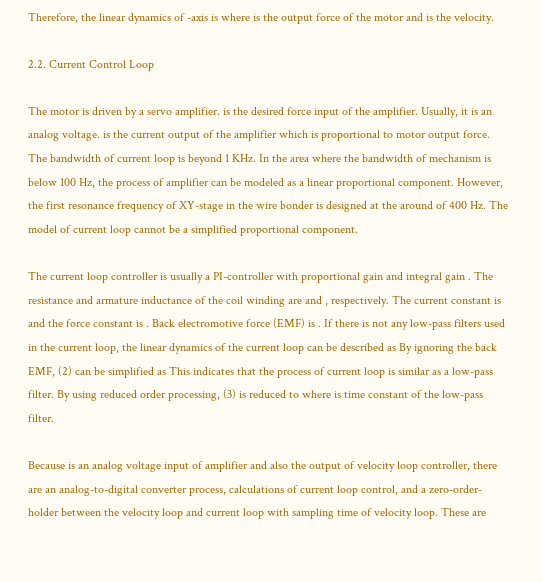Therefore, the linear dynamics of -axis is where is the output force of the motor and is the velocity.

2.2. Current Control Loop

The motor is driven by a servo amplifier. is the desired force input of the amplifier. Usually, it is an analog voltage. is the current output of the amplifier which is proportional to motor output force. The bandwidth of current loop is beyond 1 KHz. In the area where the bandwidth of mechanism is below 100 Hz, the process of amplifier can be modeled as a linear proportional component. However, the first resonance frequency of XY-stage in the wire bonder is designed at the around of 400 Hz. The model of current loop cannot be a simplified proportional component.

The current loop controller is usually a PI-controller with proportional gain and integral gain . The resistance and armature inductance of the coil winding are and , respectively. The current constant is and the force constant is . Back electromotive force (EMF) is . If there is not any low-pass filters used in the current loop, the linear dynamics of the current loop can be described as By ignoring the back EMF, (2) can be simplified as This indicates that the process of current loop is similar as a low-pass filter. By using reduced order processing, (3) is reduced to where is time constant of the low-pass filter.

Because is an analog voltage input of amplifier and also the output of velocity loop controller, there are an analog-to-digital converter process, calculations of current loop control, and a zero-order-holder between the velocity loop and current loop with sampling time of velocity loop. These are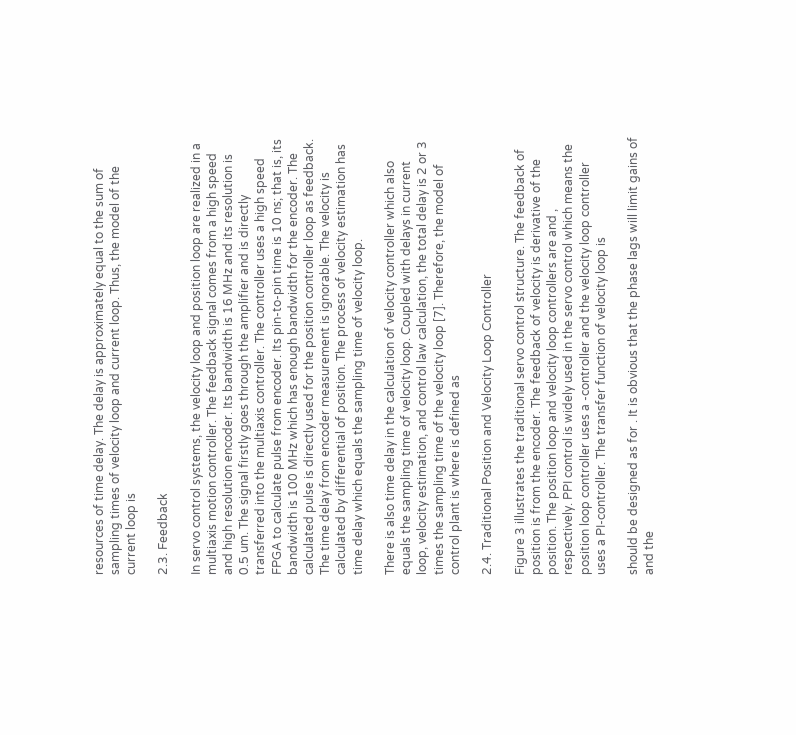resources of time delay. The delay is approximately equal to the sum of sampling times of velocity loop and current loop. Thus, the model of the current loop is

2.3. Feedback

In servo control systems, the velocity loop and position loop are realized in a multiaxis motion controller. The feedback signal comes from a high speed and high resolution encoder. Its bandwidth is 16 MHz and its resolution is 0.5 um. The signal firstly goes through the amplifier and is directly transferred into the multiaxis controller. The controller uses a high speed FPGA to calculate pulse from encoder. Its pin-to-pin time is 10 ns; that is, its bandwidth is 100 MHz which has enough bandwidth for the encoder. The calculated pulse is directly used for the position controller loop as feedback. The time delay from encoder measurement is ignorable. The velocity is calculated by differential of position. The process of velocity estimation has time delay which equals the sampling time of velocity loop.

There is also time delay in the calculation of velocity controller which also equals the sampling time of velocity loop. Coupled with delays in current loop, velocity estimation, and control law calculation, the total delay is 2 or 3 times the sampling time of the velocity loop [7]. Therefore, the model of control plant is where is defined as

2.4. Traditional Position and Velocity Loop Controller

Figure 3 illustrates the traditional servo control structure. The feedback of position is from the encoder. The feedback of velocity is derivative of the position. The position loop and velocity loop controllers are and , respectively. PPI control is widely used in the servo control which means the position loop controller uses a -controller and the velocity loop controller uses a PI-controller. The transfer function of velocity loop is

should be designed as for . It is obvious that the phase lags will limit gains of and the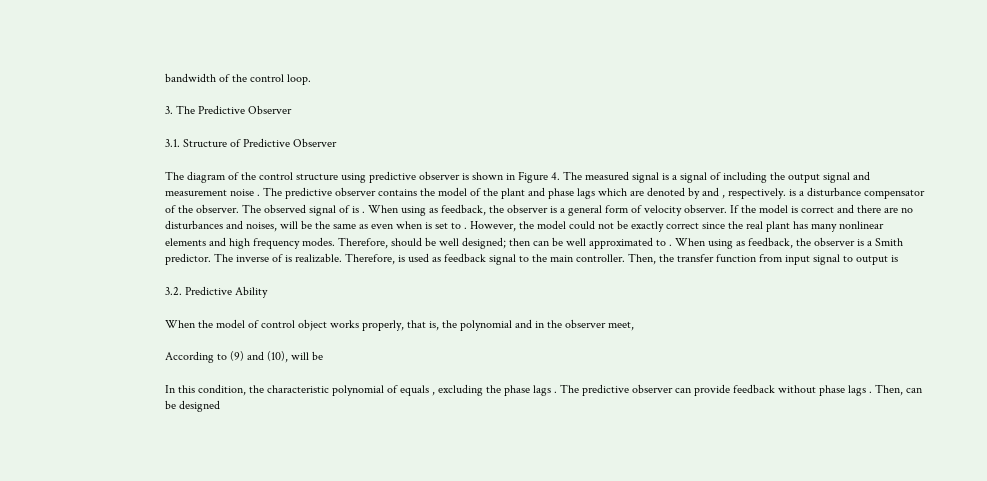bandwidth of the control loop.

3. The Predictive Observer

3.1. Structure of Predictive Observer

The diagram of the control structure using predictive observer is shown in Figure 4. The measured signal is a signal of including the output signal and measurement noise . The predictive observer contains the model of the plant and phase lags which are denoted by and , respectively. is a disturbance compensator of the observer. The observed signal of is . When using as feedback, the observer is a general form of velocity observer. If the model is correct and there are no disturbances and noises, will be the same as even when is set to . However, the model could not be exactly correct since the real plant has many nonlinear elements and high frequency modes. Therefore, should be well designed; then can be well approximated to . When using as feedback, the observer is a Smith predictor. The inverse of is realizable. Therefore, is used as feedback signal to the main controller. Then, the transfer function from input signal to output is

3.2. Predictive Ability

When the model of control object works properly, that is, the polynomial and in the observer meet,

According to (9) and (10), will be

In this condition, the characteristic polynomial of equals , excluding the phase lags . The predictive observer can provide feedback without phase lags . Then, can be designed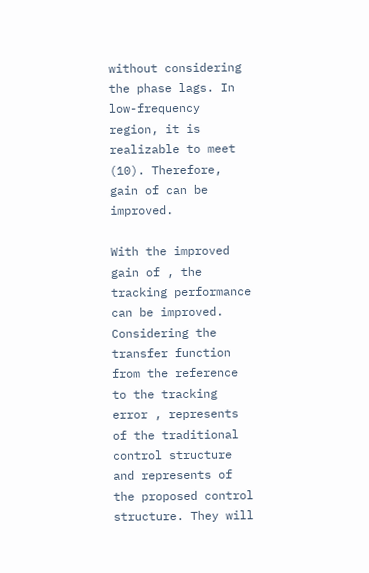without considering the phase lags. In low-frequency region, it is realizable to meet (10). Therefore, gain of can be improved.

With the improved gain of , the tracking performance can be improved. Considering the transfer function from the reference to the tracking error , represents of the traditional control structure and represents of the proposed control structure. They will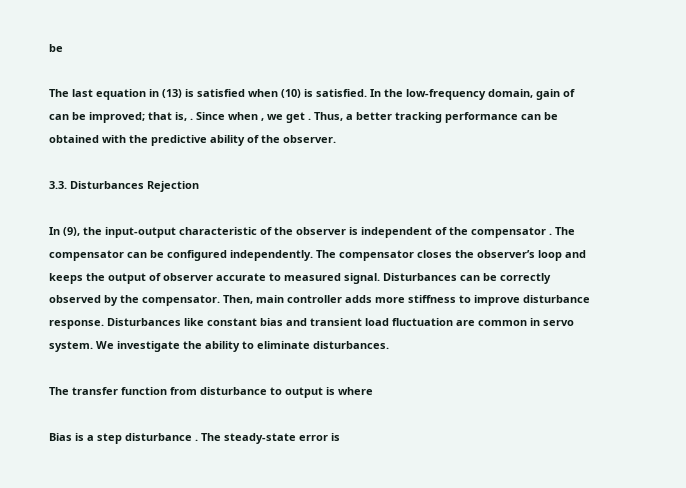be

The last equation in (13) is satisfied when (10) is satisfied. In the low-frequency domain, gain of can be improved; that is, . Since when , we get . Thus, a better tracking performance can be obtained with the predictive ability of the observer.

3.3. Disturbances Rejection

In (9), the input-output characteristic of the observer is independent of the compensator . The compensator can be configured independently. The compensator closes the observer’s loop and keeps the output of observer accurate to measured signal. Disturbances can be correctly observed by the compensator. Then, main controller adds more stiffness to improve disturbance response. Disturbances like constant bias and transient load fluctuation are common in servo system. We investigate the ability to eliminate disturbances.

The transfer function from disturbance to output is where

Bias is a step disturbance . The steady-state error is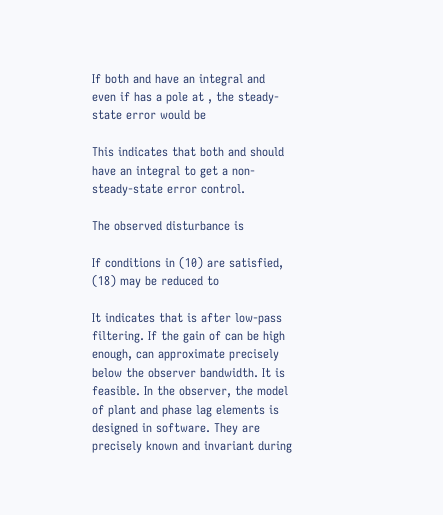If both and have an integral and even if has a pole at , the steady-state error would be

This indicates that both and should have an integral to get a non-steady-state error control.

The observed disturbance is

If conditions in (10) are satisfied, (18) may be reduced to

It indicates that is after low-pass filtering. If the gain of can be high enough, can approximate precisely below the observer bandwidth. It is feasible. In the observer, the model of plant and phase lag elements is designed in software. They are precisely known and invariant during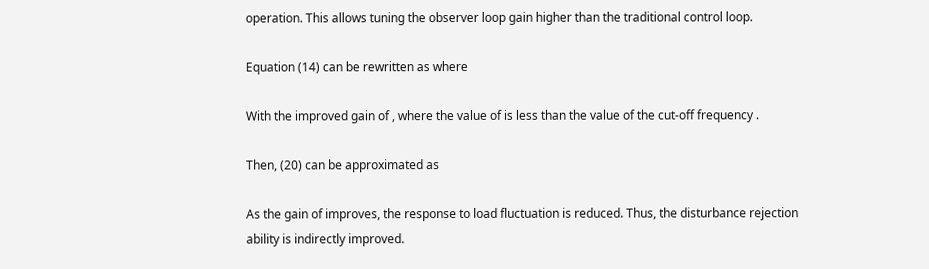operation. This allows tuning the observer loop gain higher than the traditional control loop.

Equation (14) can be rewritten as where

With the improved gain of , where the value of is less than the value of the cut-off frequency .

Then, (20) can be approximated as

As the gain of improves, the response to load fluctuation is reduced. Thus, the disturbance rejection ability is indirectly improved.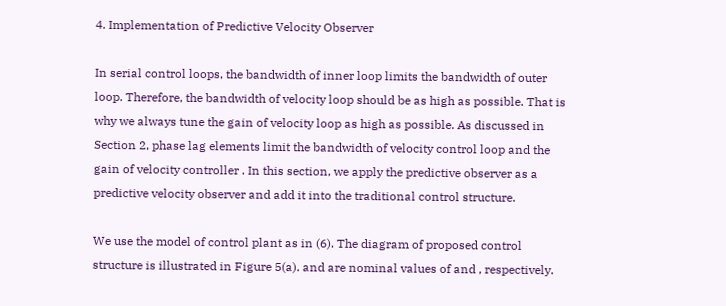4. Implementation of Predictive Velocity Observer

In serial control loops, the bandwidth of inner loop limits the bandwidth of outer loop. Therefore, the bandwidth of velocity loop should be as high as possible. That is why we always tune the gain of velocity loop as high as possible. As discussed in Section 2, phase lag elements limit the bandwidth of velocity control loop and the gain of velocity controller . In this section, we apply the predictive observer as a predictive velocity observer and add it into the traditional control structure.

We use the model of control plant as in (6). The diagram of proposed control structure is illustrated in Figure 5(a). and are nominal values of and , respectively.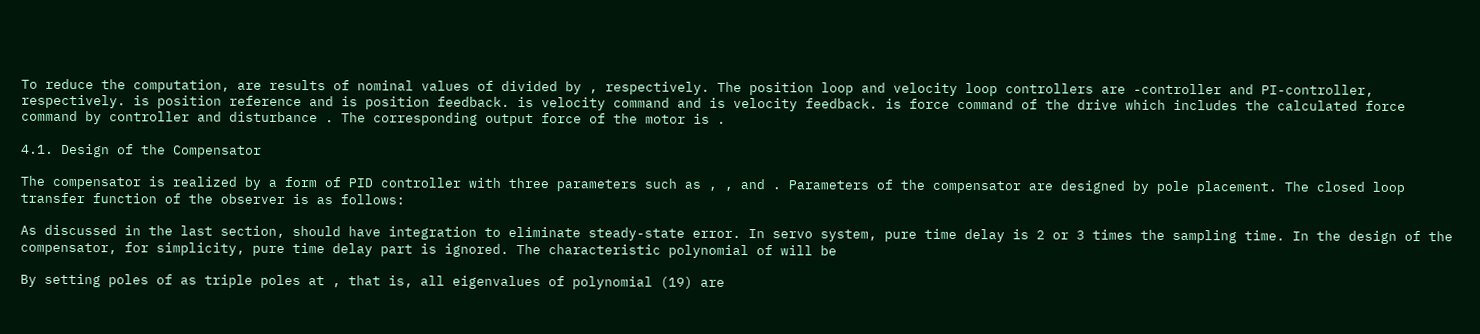To reduce the computation, are results of nominal values of divided by , respectively. The position loop and velocity loop controllers are -controller and PI-controller, respectively. is position reference and is position feedback. is velocity command and is velocity feedback. is force command of the drive which includes the calculated force command by controller and disturbance . The corresponding output force of the motor is .

4.1. Design of the Compensator

The compensator is realized by a form of PID controller with three parameters such as , , and . Parameters of the compensator are designed by pole placement. The closed loop transfer function of the observer is as follows:

As discussed in the last section, should have integration to eliminate steady-state error. In servo system, pure time delay is 2 or 3 times the sampling time. In the design of the compensator, for simplicity, pure time delay part is ignored. The characteristic polynomial of will be

By setting poles of as triple poles at , that is, all eigenvalues of polynomial (19) are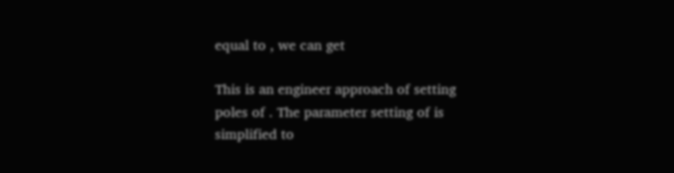equal to , we can get

This is an engineer approach of setting poles of . The parameter setting of is simplified to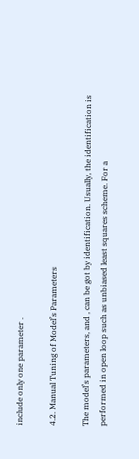include only one parameter .

4.2. Manual Tuning of Model’s Parameters

The model’s parameters, and , can be got by identification. Usually, the identification is performed in open loop such as unbiased least squares scheme. For a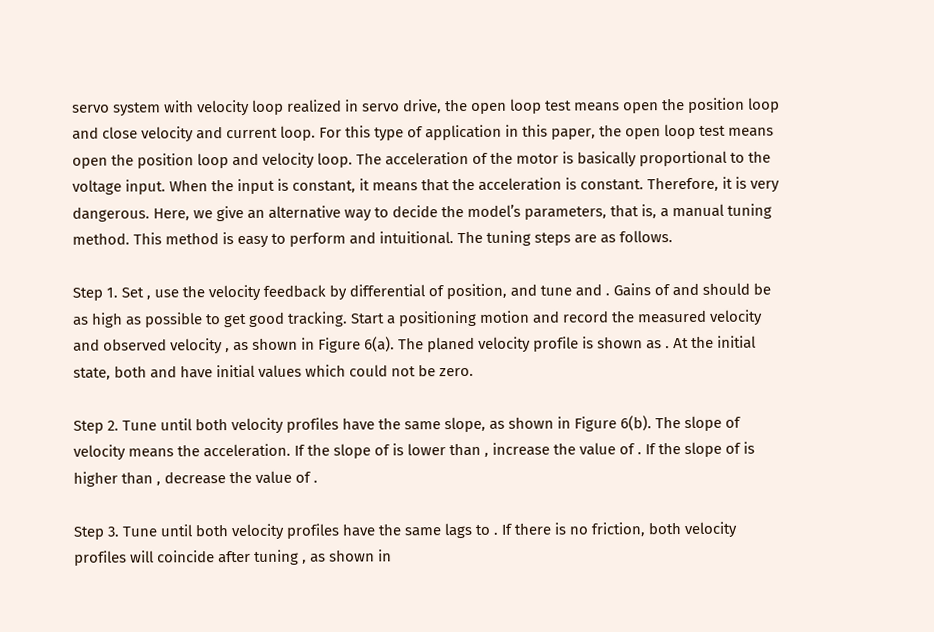servo system with velocity loop realized in servo drive, the open loop test means open the position loop and close velocity and current loop. For this type of application in this paper, the open loop test means open the position loop and velocity loop. The acceleration of the motor is basically proportional to the voltage input. When the input is constant, it means that the acceleration is constant. Therefore, it is very dangerous. Here, we give an alternative way to decide the model’s parameters, that is, a manual tuning method. This method is easy to perform and intuitional. The tuning steps are as follows.

Step 1. Set , use the velocity feedback by differential of position, and tune and . Gains of and should be as high as possible to get good tracking. Start a positioning motion and record the measured velocity and observed velocity , as shown in Figure 6(a). The planed velocity profile is shown as . At the initial state, both and have initial values which could not be zero.

Step 2. Tune until both velocity profiles have the same slope, as shown in Figure 6(b). The slope of velocity means the acceleration. If the slope of is lower than , increase the value of . If the slope of is higher than , decrease the value of .

Step 3. Tune until both velocity profiles have the same lags to . If there is no friction, both velocity profiles will coincide after tuning , as shown in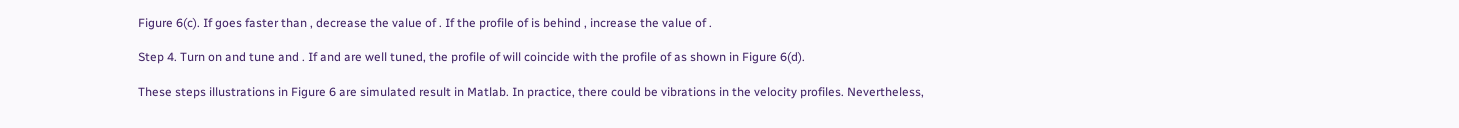Figure 6(c). If goes faster than , decrease the value of . If the profile of is behind , increase the value of .

Step 4. Turn on and tune and . If and are well tuned, the profile of will coincide with the profile of as shown in Figure 6(d).

These steps illustrations in Figure 6 are simulated result in Matlab. In practice, there could be vibrations in the velocity profiles. Nevertheless,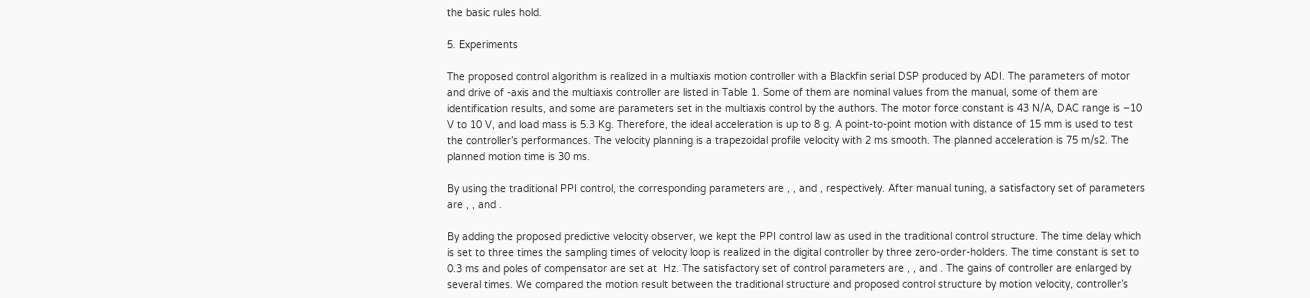the basic rules hold.

5. Experiments

The proposed control algorithm is realized in a multiaxis motion controller with a Blackfin serial DSP produced by ADI. The parameters of motor and drive of -axis and the multiaxis controller are listed in Table 1. Some of them are nominal values from the manual, some of them are identification results, and some are parameters set in the multiaxis control by the authors. The motor force constant is 43 N/A, DAC range is −10 V to 10 V, and load mass is 5.3 Kg. Therefore, the ideal acceleration is up to 8 g. A point-to-point motion with distance of 15 mm is used to test the controller’s performances. The velocity planning is a trapezoidal profile velocity with 2 ms smooth. The planned acceleration is 75 m/s2. The planned motion time is 30 ms.

By using the traditional PPI control, the corresponding parameters are , , and , respectively. After manual tuning, a satisfactory set of parameters are , , and .

By adding the proposed predictive velocity observer, we kept the PPI control law as used in the traditional control structure. The time delay which is set to three times the sampling times of velocity loop is realized in the digital controller by three zero-order-holders. The time constant is set to 0.3 ms and poles of compensator are set at  Hz. The satisfactory set of control parameters are , , and . The gains of controller are enlarged by several times. We compared the motion result between the traditional structure and proposed control structure by motion velocity, controller’s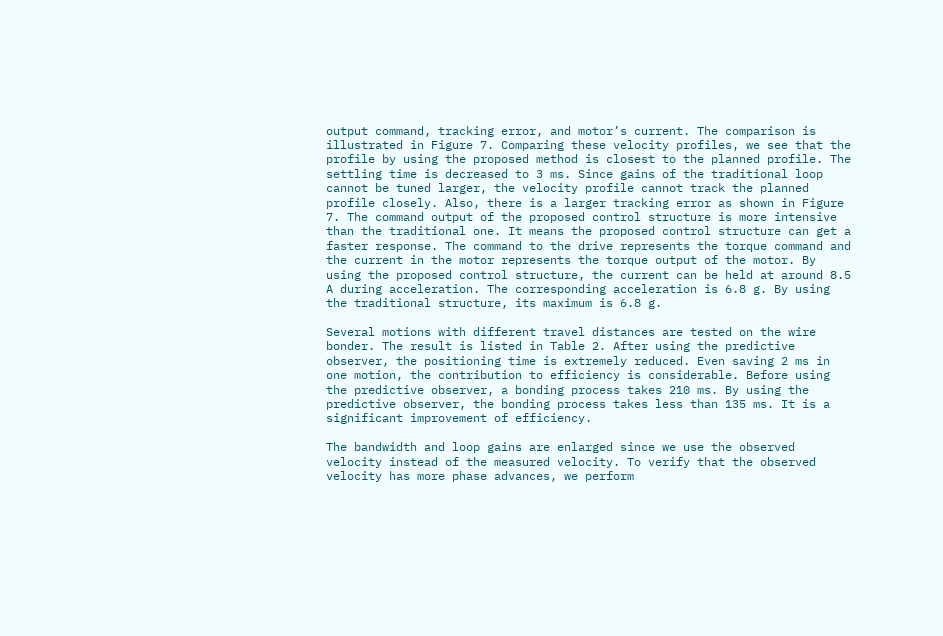output command, tracking error, and motor’s current. The comparison is illustrated in Figure 7. Comparing these velocity profiles, we see that the profile by using the proposed method is closest to the planned profile. The settling time is decreased to 3 ms. Since gains of the traditional loop cannot be tuned larger, the velocity profile cannot track the planned profile closely. Also, there is a larger tracking error as shown in Figure 7. The command output of the proposed control structure is more intensive than the traditional one. It means the proposed control structure can get a faster response. The command to the drive represents the torque command and the current in the motor represents the torque output of the motor. By using the proposed control structure, the current can be held at around 8.5 A during acceleration. The corresponding acceleration is 6.8 g. By using the traditional structure, its maximum is 6.8 g.

Several motions with different travel distances are tested on the wire bonder. The result is listed in Table 2. After using the predictive observer, the positioning time is extremely reduced. Even saving 2 ms in one motion, the contribution to efficiency is considerable. Before using the predictive observer, a bonding process takes 210 ms. By using the predictive observer, the bonding process takes less than 135 ms. It is a significant improvement of efficiency.

The bandwidth and loop gains are enlarged since we use the observed velocity instead of the measured velocity. To verify that the observed velocity has more phase advances, we perform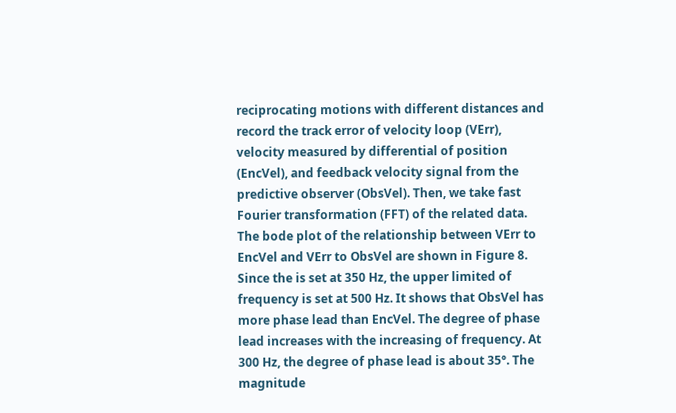reciprocating motions with different distances and record the track error of velocity loop (VErr), velocity measured by differential of position (EncVel), and feedback velocity signal from the predictive observer (ObsVel). Then, we take fast Fourier transformation (FFT) of the related data. The bode plot of the relationship between VErr to EncVel and VErr to ObsVel are shown in Figure 8. Since the is set at 350 Hz, the upper limited of frequency is set at 500 Hz. It shows that ObsVel has more phase lead than EncVel. The degree of phase lead increases with the increasing of frequency. At 300 Hz, the degree of phase lead is about 35°. The magnitude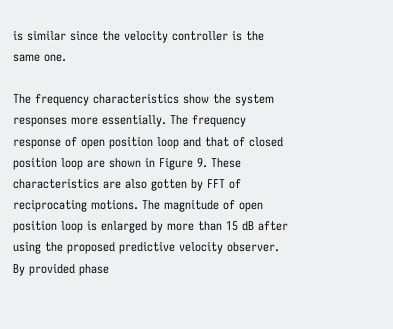is similar since the velocity controller is the same one.

The frequency characteristics show the system responses more essentially. The frequency response of open position loop and that of closed position loop are shown in Figure 9. These characteristics are also gotten by FFT of reciprocating motions. The magnitude of open position loop is enlarged by more than 15 dB after using the proposed predictive velocity observer. By provided phase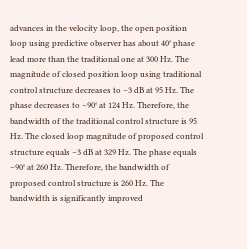advances in the velocity loop, the open position loop using predictive observer has about 40° phase lead more than the traditional one at 300 Hz. The magnitude of closed position loop using traditional control structure decreases to −3 dB at 95 Hz. The phase decreases to −90° at 124 Hz. Therefore, the bandwidth of the traditional control structure is 95 Hz. The closed loop magnitude of proposed control structure equals −3 dB at 329 Hz. The phase equals −90° at 260 Hz. Therefore, the bandwidth of proposed control structure is 260 Hz. The bandwidth is significantly improved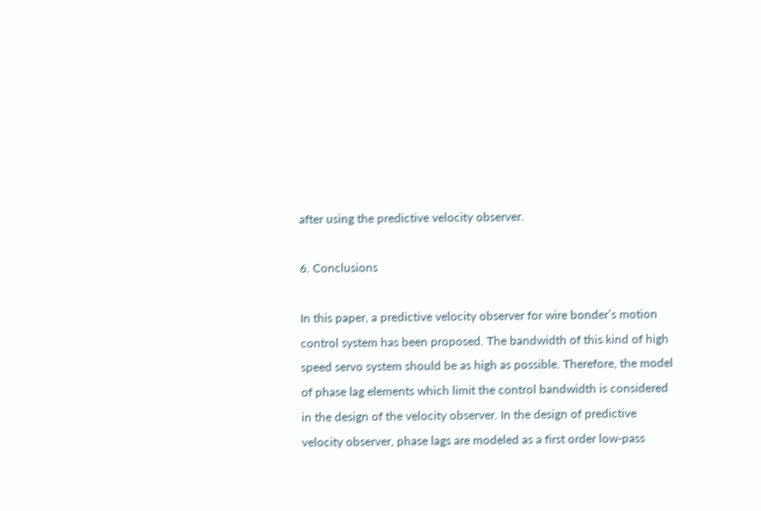after using the predictive velocity observer.

6. Conclusions

In this paper, a predictive velocity observer for wire bonder’s motion control system has been proposed. The bandwidth of this kind of high speed servo system should be as high as possible. Therefore, the model of phase lag elements which limit the control bandwidth is considered in the design of the velocity observer. In the design of predictive velocity observer, phase lags are modeled as a first order low-pass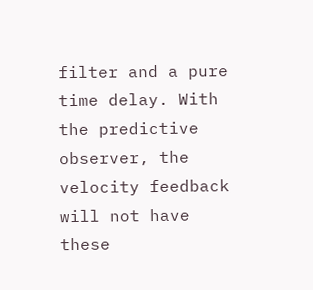filter and a pure time delay. With the predictive observer, the velocity feedback will not have these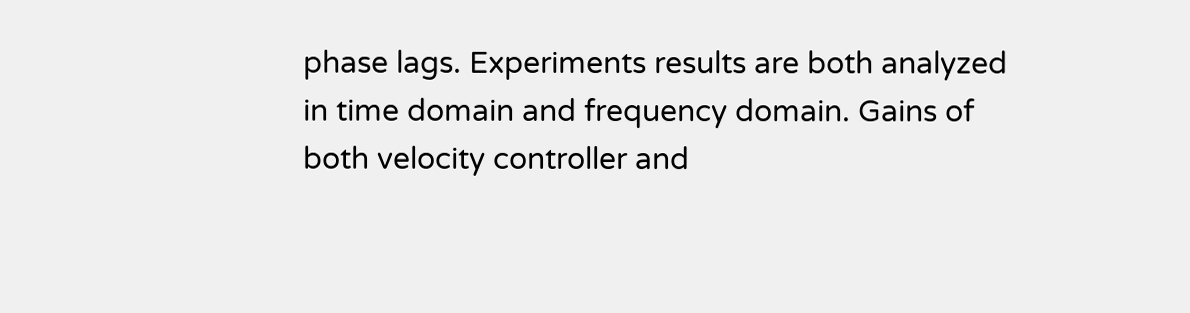phase lags. Experiments results are both analyzed in time domain and frequency domain. Gains of both velocity controller and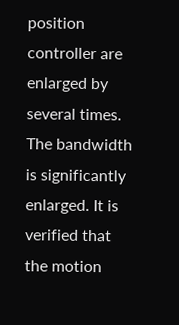position controller are enlarged by several times. The bandwidth is significantly enlarged. It is verified that the motion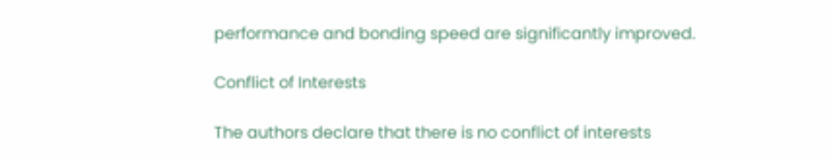performance and bonding speed are significantly improved.

Conflict of Interests

The authors declare that there is no conflict of interests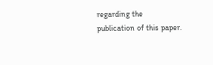regarding the publication of this paper.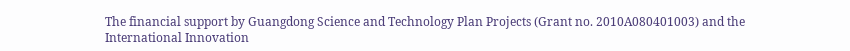The financial support by Guangdong Science and Technology Plan Projects (Grant no. 2010A080401003) and the International Innovation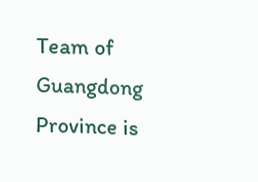Team of Guangdong Province is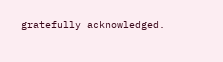gratefully acknowledged.